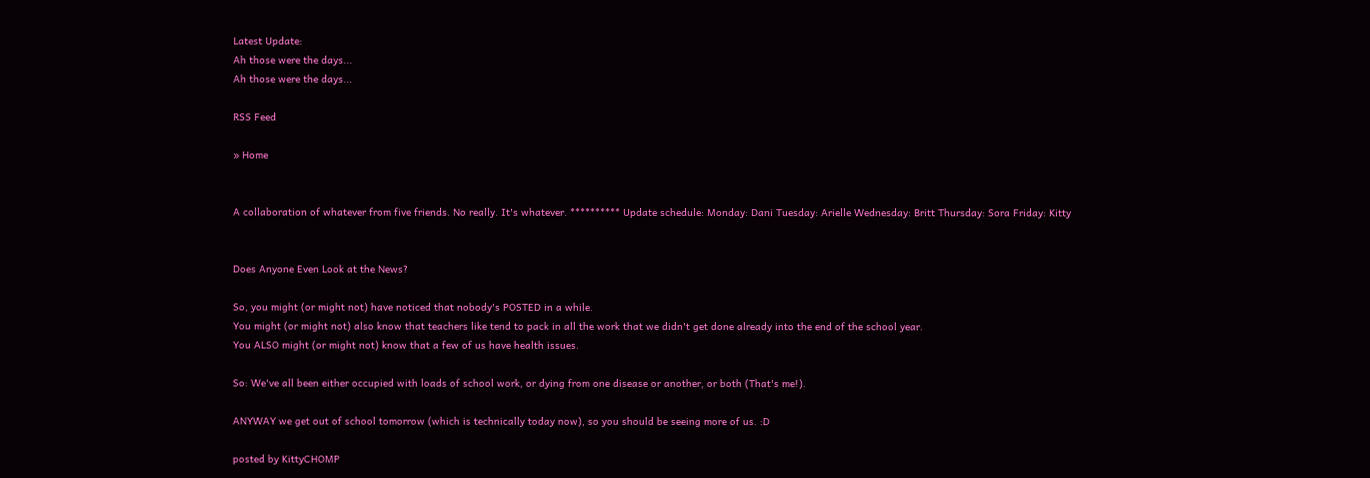Latest Update:
Ah those were the days...
Ah those were the days...

RSS Feed

» Home


A collaboration of whatever from five friends. No really. It's whatever. ********** Update schedule: Monday: Dani Tuesday: Arielle Wednesday: Britt Thursday: Sora Friday: Kitty


Does Anyone Even Look at the News?

So, you might (or might not) have noticed that nobody's POSTED in a while.
You might (or might not) also know that teachers like tend to pack in all the work that we didn't get done already into the end of the school year.
You ALSO might (or might not) know that a few of us have health issues.

So: We've all been either occupied with loads of school work, or dying from one disease or another, or both (That's me!).

ANYWAY we get out of school tomorrow (which is technically today now), so you should be seeing more of us. :D

posted by KittyCHOMP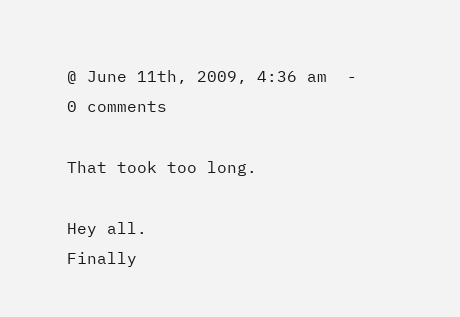@ June 11th, 2009, 4:36 am  -  0 comments

That took too long.

Hey all.
Finally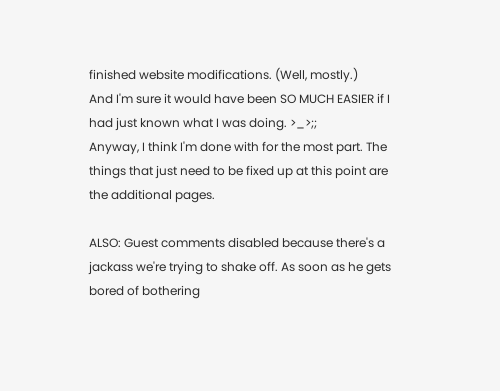finished website modifications. (Well, mostly.)
And I'm sure it would have been SO MUCH EASIER if I had just known what I was doing. >_>;;
Anyway, I think I'm done with for the most part. The things that just need to be fixed up at this point are the additional pages.

ALSO: Guest comments disabled because there's a jackass we're trying to shake off. As soon as he gets bored of bothering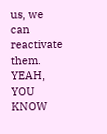us, we can reactivate them. YEAH, YOU KNOW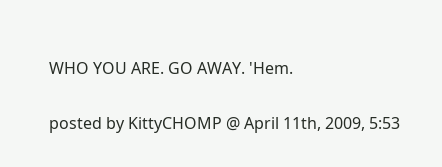WHO YOU ARE. GO AWAY. 'Hem.

posted by KittyCHOMP @ April 11th, 2009, 5:53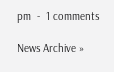pm  -  1 comments

News Archive »